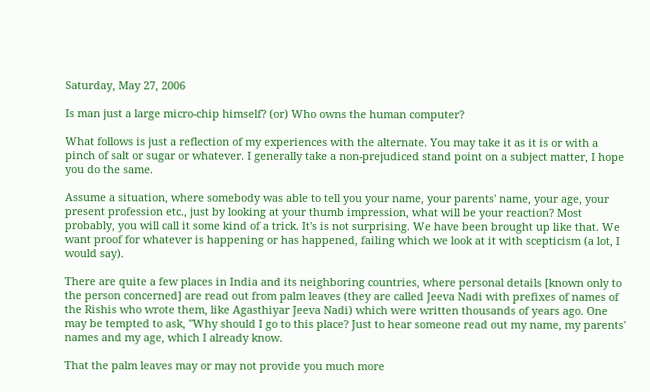Saturday, May 27, 2006

Is man just a large micro-chip himself? (or) Who owns the human computer?

What follows is just a reflection of my experiences with the alternate. You may take it as it is or with a pinch of salt or sugar or whatever. I generally take a non-prejudiced stand point on a subject matter, I hope you do the same.

Assume a situation, where somebody was able to tell you your name, your parents' name, your age, your present profession etc., just by looking at your thumb impression, what will be your reaction? Most probably, you will call it some kind of a trick. It's is not surprising. We have been brought up like that. We want proof for whatever is happening or has happened, failing which we look at it with scepticism (a lot, I would say).

There are quite a few places in India and its neighboring countries, where personal details [known only to the person concerned] are read out from palm leaves (they are called Jeeva Nadi with prefixes of names of the Rishis who wrote them, like Agasthiyar Jeeva Nadi) which were written thousands of years ago. One may be tempted to ask, "Why should I go to this place? Just to hear someone read out my name, my parents' names and my age, which I already know.

That the palm leaves may or may not provide you much more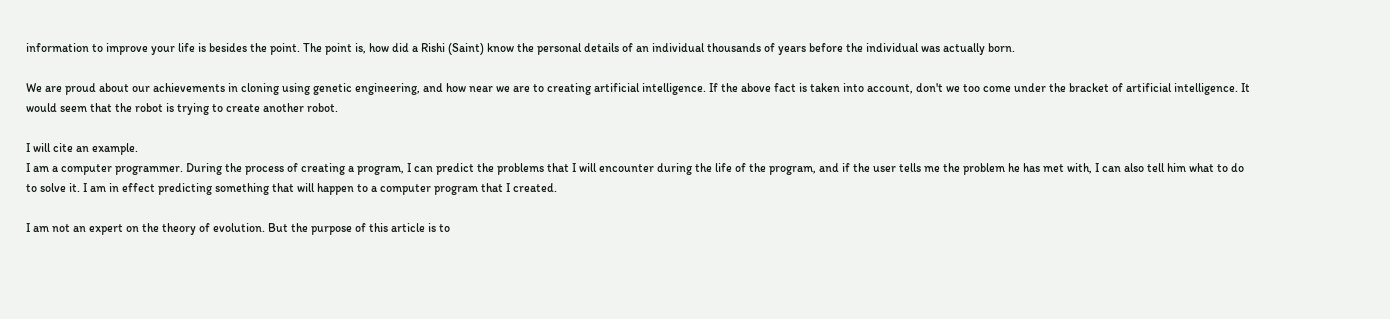information to improve your life is besides the point. The point is, how did a Rishi (Saint) know the personal details of an individual thousands of years before the individual was actually born.

We are proud about our achievements in cloning using genetic engineering, and how near we are to creating artificial intelligence. If the above fact is taken into account, don't we too come under the bracket of artificial intelligence. It would seem that the robot is trying to create another robot.

I will cite an example.
I am a computer programmer. During the process of creating a program, I can predict the problems that I will encounter during the life of the program, and if the user tells me the problem he has met with, I can also tell him what to do to solve it. I am in effect predicting something that will happen to a computer program that I created.

I am not an expert on the theory of evolution. But the purpose of this article is to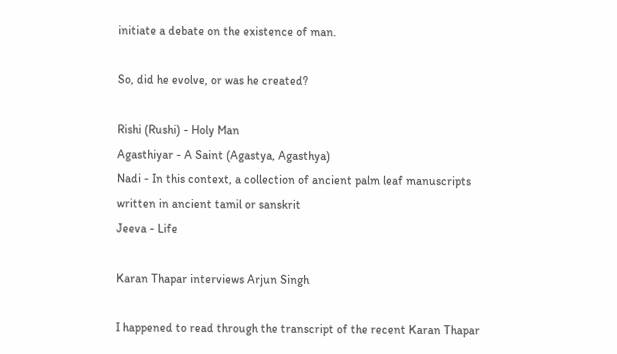initiate a debate on the existence of man.

So, did he evolve, or was he created?

Rishi (Rushi) - Holy Man
Agasthiyar - A Saint (Agastya, Agasthya)
Nadi - In this context, a collection of ancient palm leaf manuscripts written in ancient tamil or sanskrit
Jeeva - Life

Karan Thapar interviews Arjun Singh

I happened to read through the transcript of the recent Karan Thapar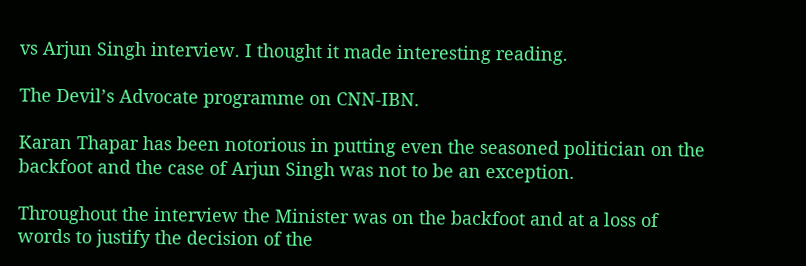vs Arjun Singh interview. I thought it made interesting reading.

The Devil’s Advocate programme on CNN-IBN.

Karan Thapar has been notorious in putting even the seasoned politician on the backfoot and the case of Arjun Singh was not to be an exception.

Throughout the interview the Minister was on the backfoot and at a loss of words to justify the decision of the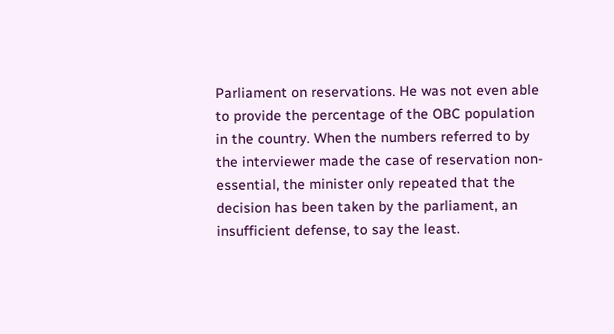Parliament on reservations. He was not even able to provide the percentage of the OBC population in the country. When the numbers referred to by the interviewer made the case of reservation non-essential, the minister only repeated that the decision has been taken by the parliament, an insufficient defense, to say the least.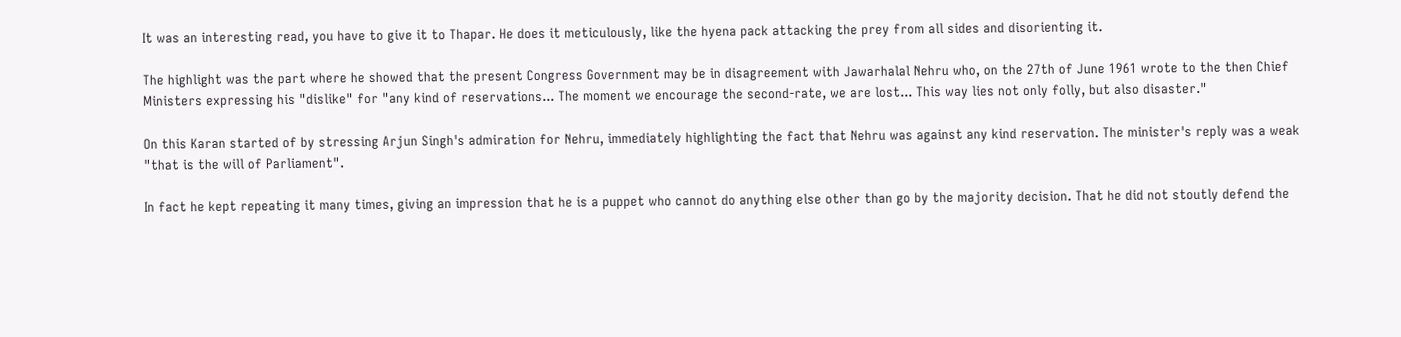It was an interesting read, you have to give it to Thapar. He does it meticulously, like the hyena pack attacking the prey from all sides and disorienting it.

The highlight was the part where he showed that the present Congress Government may be in disagreement with Jawarhalal Nehru who, on the 27th of June 1961 wrote to the then Chief Ministers expressing his "dislike" for "any kind of reservations... The moment we encourage the second-rate, we are lost... This way lies not only folly, but also disaster."

On this Karan started of by stressing Arjun Singh's admiration for Nehru, immediately highlighting the fact that Nehru was against any kind reservation. The minister's reply was a weak "that is the will of Parliament".

In fact he kept repeating it many times, giving an impression that he is a puppet who cannot do anything else other than go by the majority decision. That he did not stoutly defend the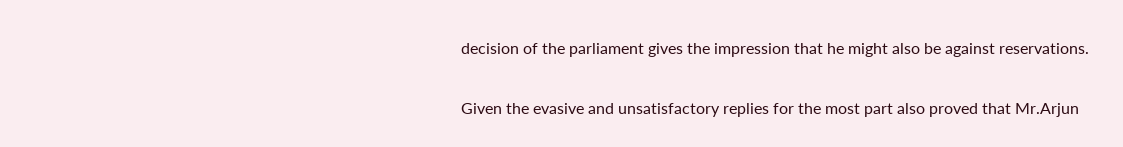decision of the parliament gives the impression that he might also be against reservations.

Given the evasive and unsatisfactory replies for the most part also proved that Mr.Arjun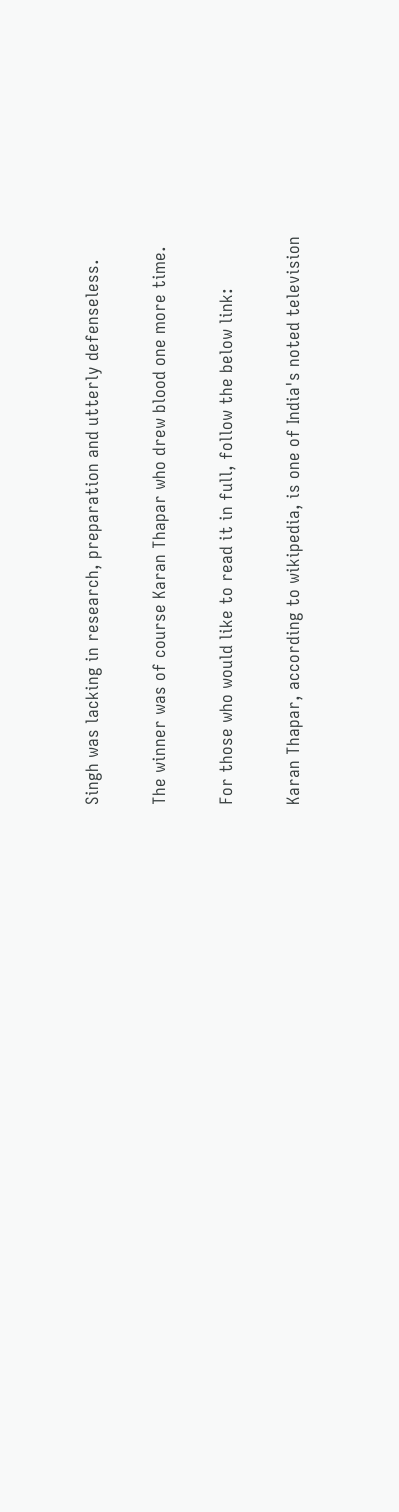Singh was lacking in research, preparation and utterly defenseless.

The winner was of course Karan Thapar who drew blood one more time.

For those who would like to read it in full, follow the below link:

Karan Thapar, according to wikipedia, is one of India's noted television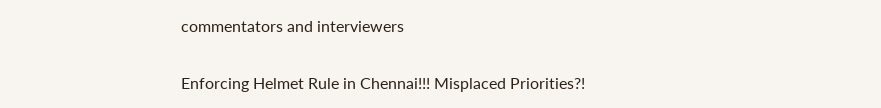commentators and interviewers

Enforcing Helmet Rule in Chennai!!! Misplaced Priorities?!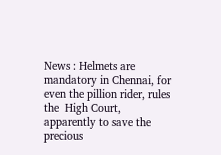News : Helmets are mandatory in Chennai, for even the pillion rider, rules the  High Court, apparently to save the precious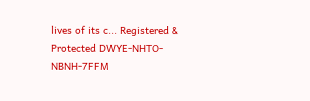lives of its c... Registered & Protected DWYE-NHTO-NBNH-7FFM